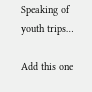Speaking of youth trips…

Add this one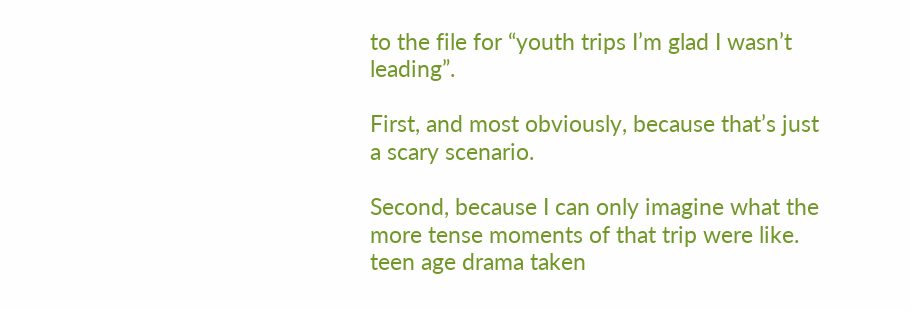to the file for “youth trips I’m glad I wasn’t leading”.

First, and most obviously, because that’s just a scary scenario.

Second, because I can only imagine what the more tense moments of that trip were like. teen age drama taken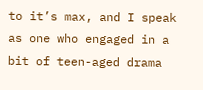to it’s max, and I speak as one who engaged in a bit of teen-aged drama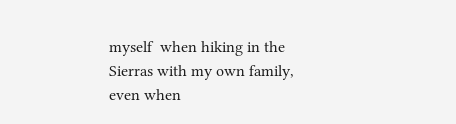myself  when hiking in the Sierras with my own family, even when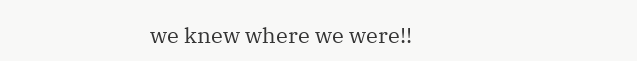we knew where we were!!